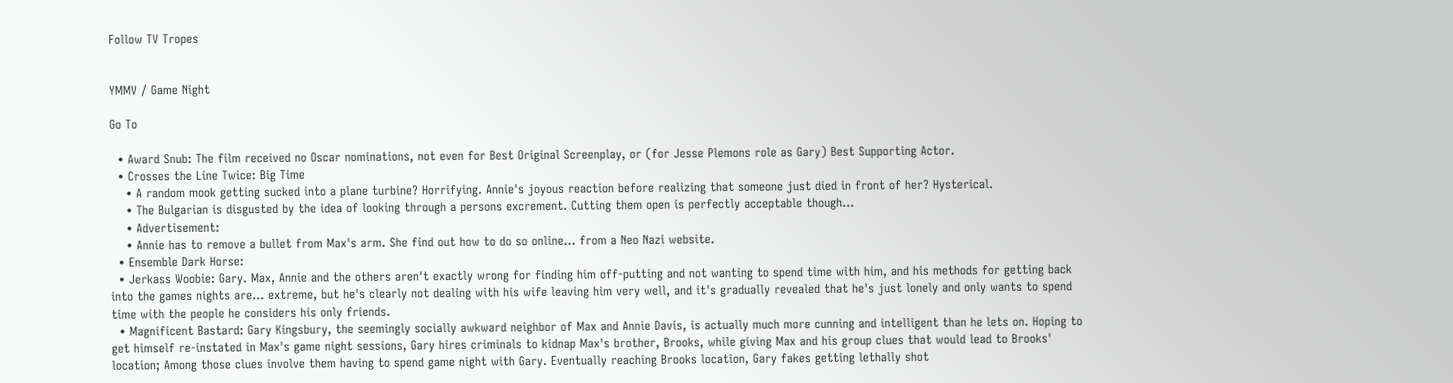Follow TV Tropes


YMMV / Game Night

Go To

  • Award Snub: The film received no Oscar nominations, not even for Best Original Screenplay, or (for Jesse Plemons role as Gary) Best Supporting Actor.
  • Crosses the Line Twice: Big Time
    • A random mook getting sucked into a plane turbine? Horrifying. Annie's joyous reaction before realizing that someone just died in front of her? Hysterical.
    • The Bulgarian is disgusted by the idea of looking through a persons excrement. Cutting them open is perfectly acceptable though...
    • Advertisement:
    • Annie has to remove a bullet from Max's arm. She find out how to do so online... from a Neo Nazi website.
  • Ensemble Dark Horse:
  • Jerkass Woobie: Gary. Max, Annie and the others aren't exactly wrong for finding him off-putting and not wanting to spend time with him, and his methods for getting back into the games nights are... extreme, but he's clearly not dealing with his wife leaving him very well, and it's gradually revealed that he's just lonely and only wants to spend time with the people he considers his only friends.
  • Magnificent Bastard: Gary Kingsbury, the seemingly socially awkward neighbor of Max and Annie Davis, is actually much more cunning and intelligent than he lets on. Hoping to get himself re-instated in Max's game night sessions, Gary hires criminals to kidnap Max's brother, Brooks, while giving Max and his group clues that would lead to Brooks' location; Among those clues involve them having to spend game night with Gary. Eventually reaching Brooks location, Gary fakes getting lethally shot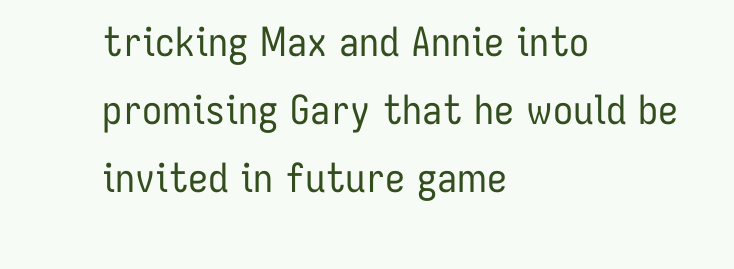tricking Max and Annie into promising Gary that he would be invited in future game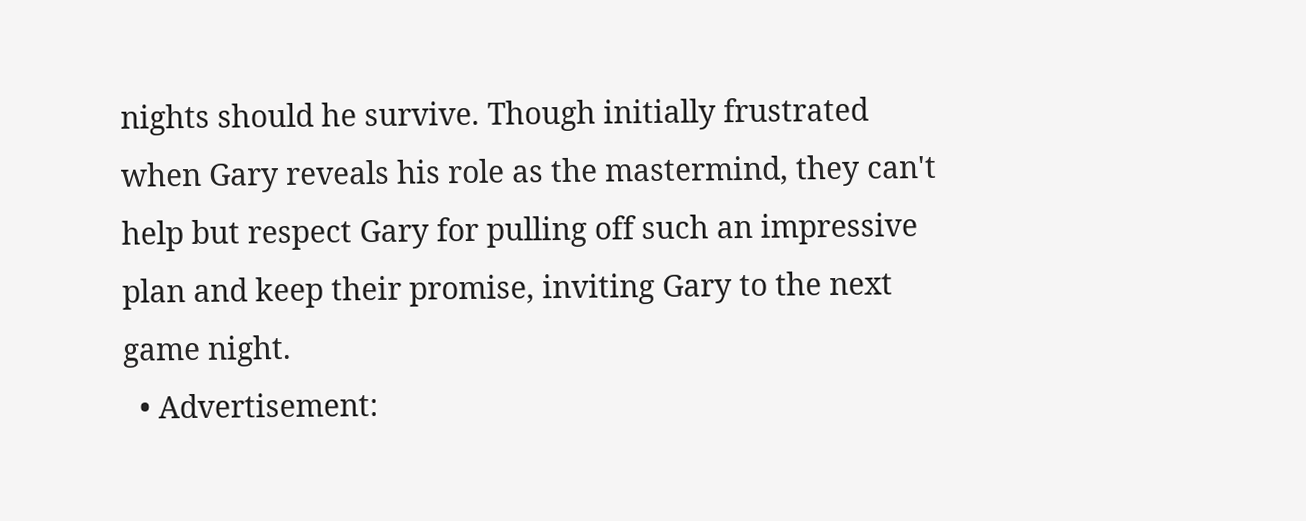nights should he survive. Though initially frustrated when Gary reveals his role as the mastermind, they can't help but respect Gary for pulling off such an impressive plan and keep their promise, inviting Gary to the next game night.
  • Advertisement: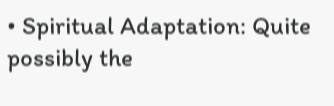• Spiritual Adaptation: Quite possibly the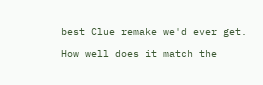best Clue remake we'd ever get.

How well does it match the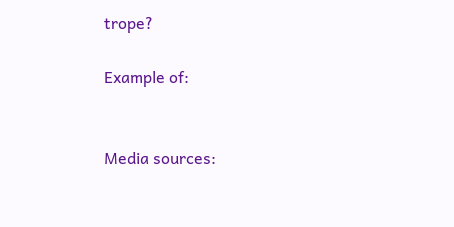trope?

Example of:


Media sources: